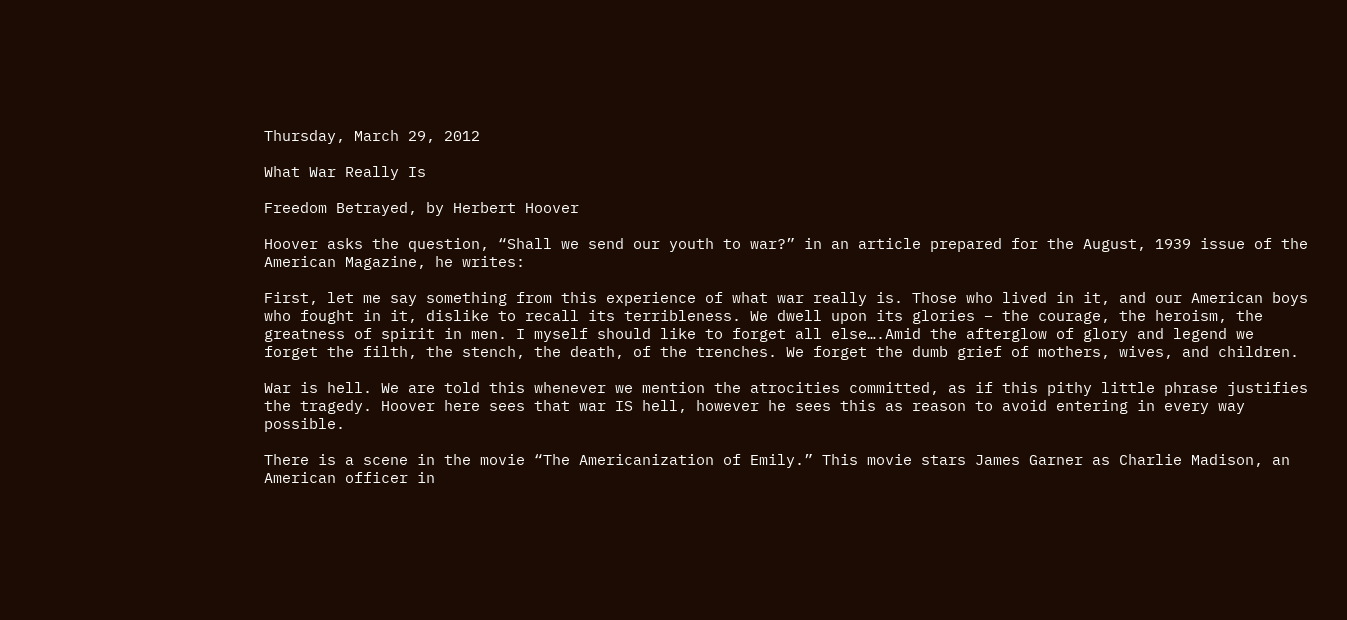Thursday, March 29, 2012

What War Really Is

Freedom Betrayed, by Herbert Hoover

Hoover asks the question, “Shall we send our youth to war?” in an article prepared for the August, 1939 issue of the American Magazine, he writes:

First, let me say something from this experience of what war really is. Those who lived in it, and our American boys who fought in it, dislike to recall its terribleness. We dwell upon its glories – the courage, the heroism, the greatness of spirit in men. I myself should like to forget all else….Amid the afterglow of glory and legend we forget the filth, the stench, the death, of the trenches. We forget the dumb grief of mothers, wives, and children.

War is hell. We are told this whenever we mention the atrocities committed, as if this pithy little phrase justifies the tragedy. Hoover here sees that war IS hell, however he sees this as reason to avoid entering in every way possible.

There is a scene in the movie “The Americanization of Emily.” This movie stars James Garner as Charlie Madison, an American officer in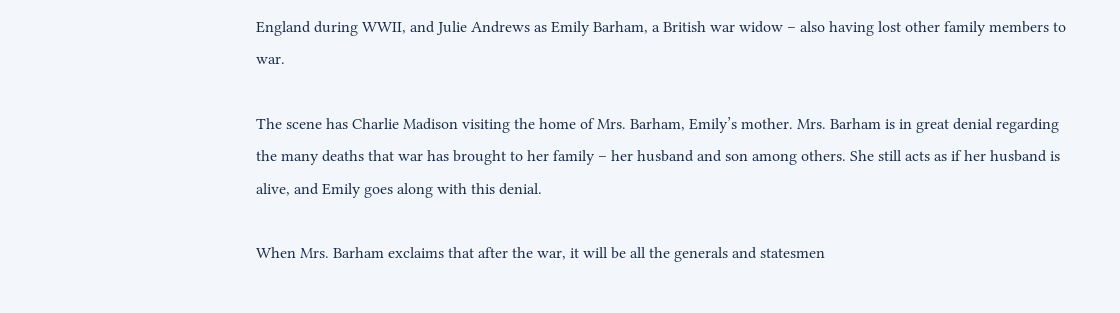England during WWII, and Julie Andrews as Emily Barham, a British war widow – also having lost other family members to war.

The scene has Charlie Madison visiting the home of Mrs. Barham, Emily’s mother. Mrs. Barham is in great denial regarding the many deaths that war has brought to her family – her husband and son among others. She still acts as if her husband is alive, and Emily goes along with this denial.

When Mrs. Barham exclaims that after the war, it will be all the generals and statesmen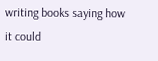writing books saying how it could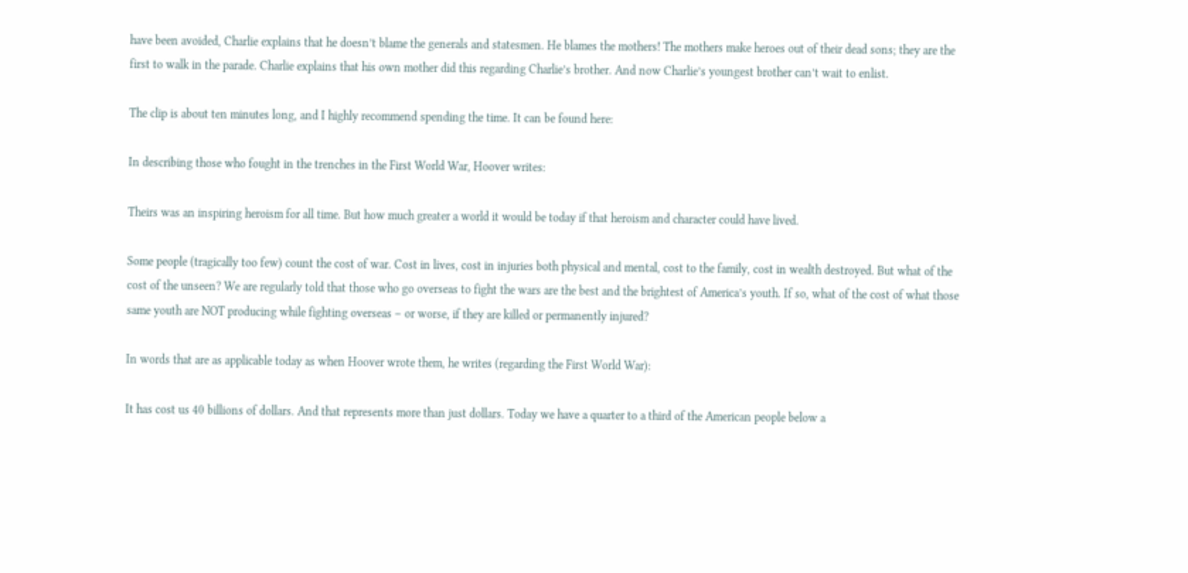have been avoided, Charlie explains that he doesn’t blame the generals and statesmen. He blames the mothers! The mothers make heroes out of their dead sons; they are the first to walk in the parade. Charlie explains that his own mother did this regarding Charlie’s brother. And now Charlie’s youngest brother can’t wait to enlist.

The clip is about ten minutes long, and I highly recommend spending the time. It can be found here:

In describing those who fought in the trenches in the First World War, Hoover writes:

Theirs was an inspiring heroism for all time. But how much greater a world it would be today if that heroism and character could have lived.

Some people (tragically too few) count the cost of war. Cost in lives, cost in injuries both physical and mental, cost to the family, cost in wealth destroyed. But what of the cost of the unseen? We are regularly told that those who go overseas to fight the wars are the best and the brightest of America’s youth. If so, what of the cost of what those same youth are NOT producing while fighting overseas – or worse, if they are killed or permanently injured?

In words that are as applicable today as when Hoover wrote them, he writes (regarding the First World War):

It has cost us 40 billions of dollars. And that represents more than just dollars. Today we have a quarter to a third of the American people below a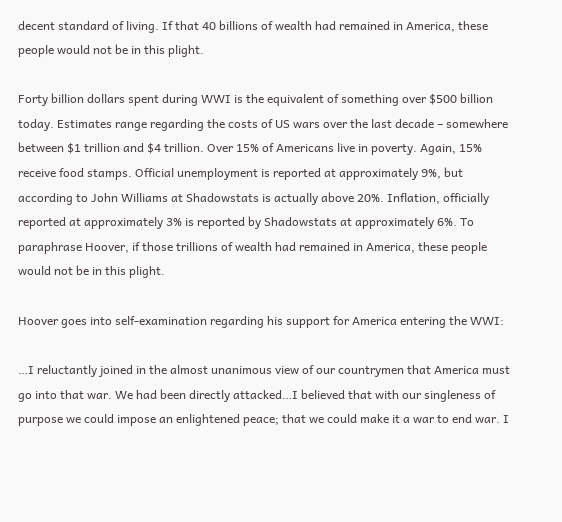decent standard of living. If that 40 billions of wealth had remained in America, these people would not be in this plight.

Forty billion dollars spent during WWI is the equivalent of something over $500 billion today. Estimates range regarding the costs of US wars over the last decade – somewhere between $1 trillion and $4 trillion. Over 15% of Americans live in poverty. Again, 15% receive food stamps. Official unemployment is reported at approximately 9%, but according to John Williams at Shadowstats is actually above 20%. Inflation, officially reported at approximately 3% is reported by Shadowstats at approximately 6%. To paraphrase Hoover, if those trillions of wealth had remained in America, these people would not be in this plight.

Hoover goes into self-examination regarding his support for America entering the WWI:

…I reluctantly joined in the almost unanimous view of our countrymen that America must go into that war. We had been directly attacked…I believed that with our singleness of purpose we could impose an enlightened peace; that we could make it a war to end war. I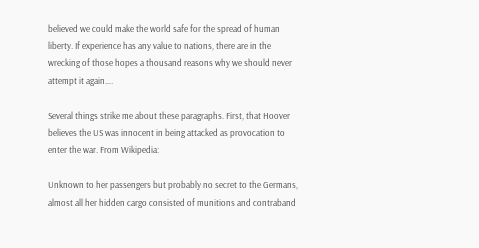believed we could make the world safe for the spread of human liberty. If experience has any value to nations, there are in the wrecking of those hopes a thousand reasons why we should never attempt it again….

Several things strike me about these paragraphs. First, that Hoover believes the US was innocent in being attacked as provocation to enter the war. From Wikipedia:

Unknown to her passengers but probably no secret to the Germans, almost all her hidden cargo consisted of munitions and contraband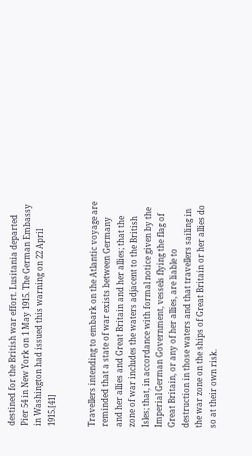destined for the British war effort. Lusitania departed Pier 54 in New York on 1 May 1915. The German Embassy in Washington had issued this warning on 22 April 1915.[41]


Travellers intending to embark on the Atlantic voyage are reminded that a state of war exists between Germany and her allies and Great Britain and her allies; that the zone of war includes the waters adjacent to the British Isles; that, in accordance with formal notice given by the Imperial German Government, vessels flying the flag of Great Britain, or any of her allies, are liable to destruction in those waters and that travellers sailing in the war zone on the ships of Great Britain or her allies do so at their own risk.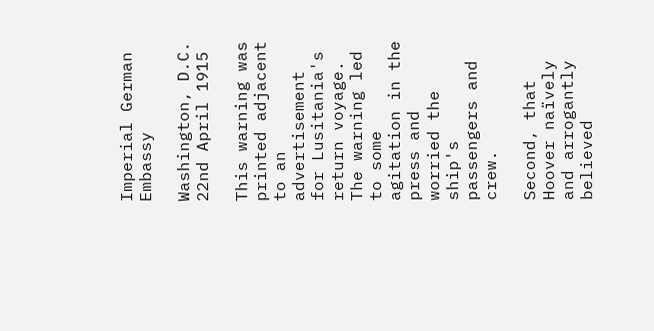Imperial German Embassy

Washington, D.C. 22nd April 1915

This warning was printed adjacent to an advertisement for Lusitania's return voyage. The warning led to some agitation in the press and worried the ship's passengers and crew.

Second, that Hoover naïvely and arrogantly believed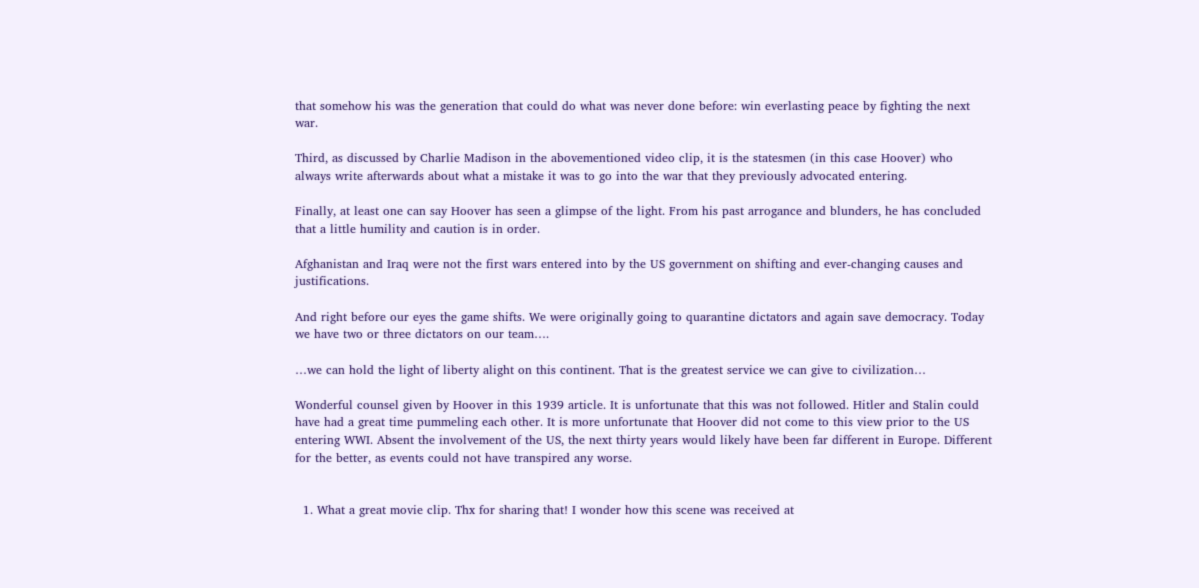that somehow his was the generation that could do what was never done before: win everlasting peace by fighting the next war.

Third, as discussed by Charlie Madison in the abovementioned video clip, it is the statesmen (in this case Hoover) who always write afterwards about what a mistake it was to go into the war that they previously advocated entering.

Finally, at least one can say Hoover has seen a glimpse of the light. From his past arrogance and blunders, he has concluded that a little humility and caution is in order.

Afghanistan and Iraq were not the first wars entered into by the US government on shifting and ever-changing causes and justifications.

And right before our eyes the game shifts. We were originally going to quarantine dictators and again save democracy. Today we have two or three dictators on our team….

…we can hold the light of liberty alight on this continent. That is the greatest service we can give to civilization…

Wonderful counsel given by Hoover in this 1939 article. It is unfortunate that this was not followed. Hitler and Stalin could have had a great time pummeling each other. It is more unfortunate that Hoover did not come to this view prior to the US entering WWI. Absent the involvement of the US, the next thirty years would likely have been far different in Europe. Different for the better, as events could not have transpired any worse.


  1. What a great movie clip. Thx for sharing that! I wonder how this scene was received at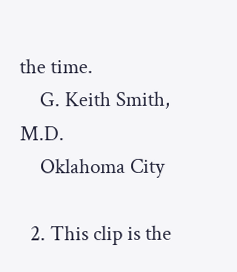the time.
    G. Keith Smith, M.D.
    Oklahoma City

  2. This clip is the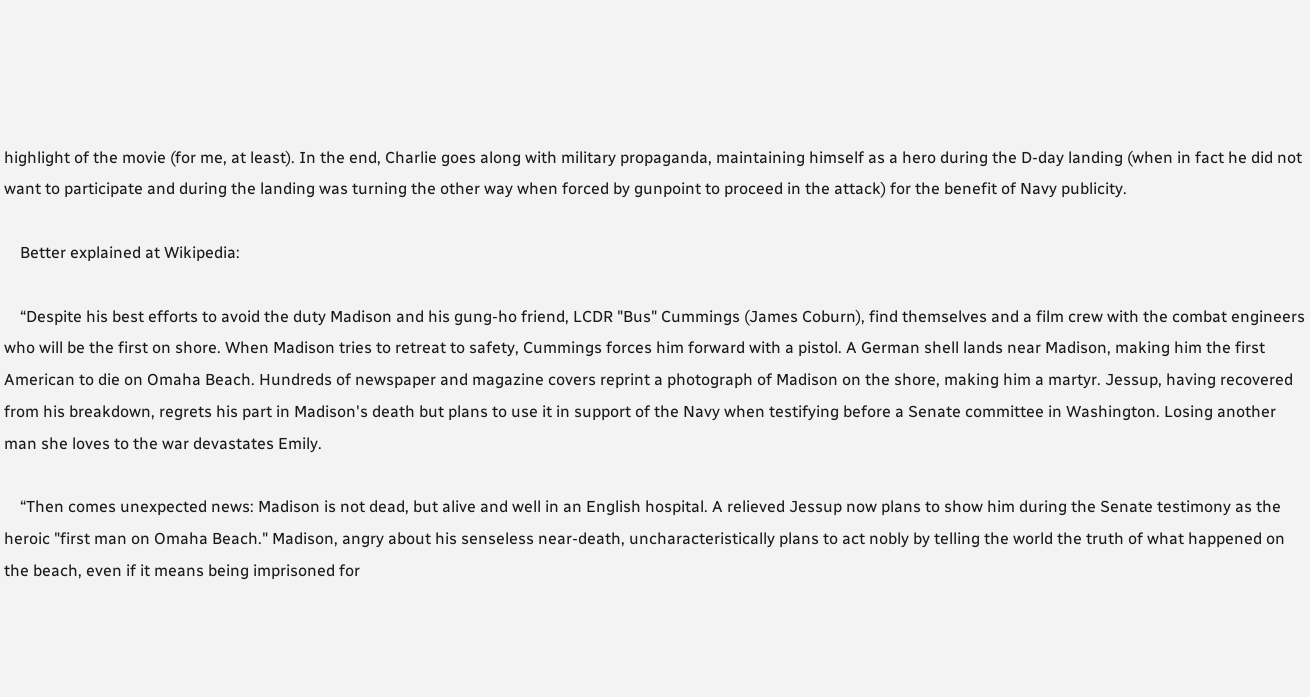highlight of the movie (for me, at least). In the end, Charlie goes along with military propaganda, maintaining himself as a hero during the D-day landing (when in fact he did not want to participate and during the landing was turning the other way when forced by gunpoint to proceed in the attack) for the benefit of Navy publicity.

    Better explained at Wikipedia:

    “Despite his best efforts to avoid the duty Madison and his gung-ho friend, LCDR "Bus" Cummings (James Coburn), find themselves and a film crew with the combat engineers who will be the first on shore. When Madison tries to retreat to safety, Cummings forces him forward with a pistol. A German shell lands near Madison, making him the first American to die on Omaha Beach. Hundreds of newspaper and magazine covers reprint a photograph of Madison on the shore, making him a martyr. Jessup, having recovered from his breakdown, regrets his part in Madison's death but plans to use it in support of the Navy when testifying before a Senate committee in Washington. Losing another man she loves to the war devastates Emily.

    “Then comes unexpected news: Madison is not dead, but alive and well in an English hospital. A relieved Jessup now plans to show him during the Senate testimony as the heroic "first man on Omaha Beach." Madison, angry about his senseless near-death, uncharacteristically plans to act nobly by telling the world the truth of what happened on the beach, even if it means being imprisoned for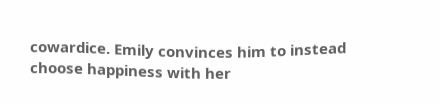cowardice. Emily convinces him to instead choose happiness with her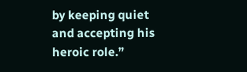by keeping quiet and accepting his heroic role.”